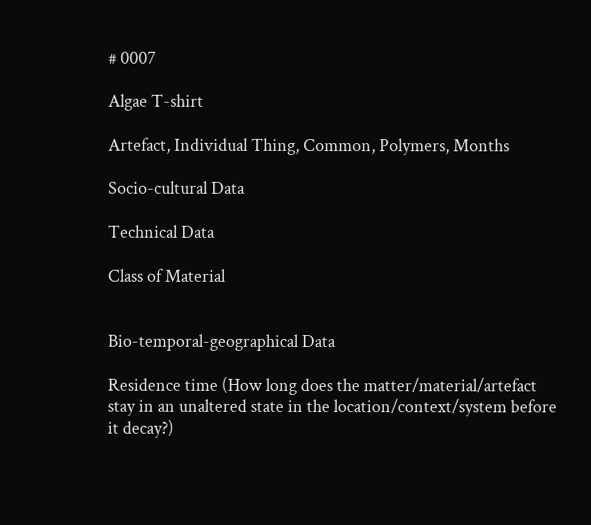# 0007

Algae T-shirt

Artefact, Individual Thing, Common, Polymers, Months

Socio-cultural Data

Technical Data

Class of Material


Bio-temporal-geographical Data

Residence time (How long does the matter/material/artefact stay in an unaltered state in the location/context/system before it decay?)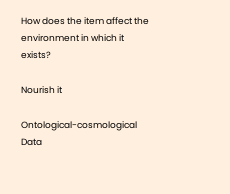How does the item affect the environment in which it exists?

Nourish it

Ontological-cosmological Data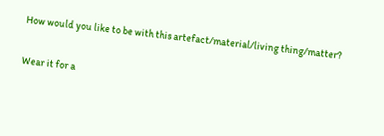How would you like to be with this artefact/material/living thing/matter?

Wear it for a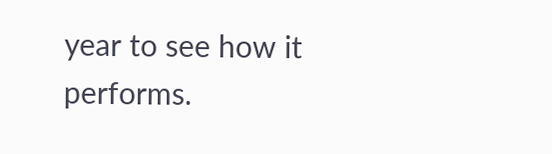year to see how it performs.